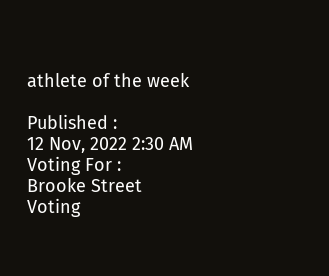athlete of the week

Published :
12 Nov, 2022 2:30 AM
Voting For :
Brooke Street
Voting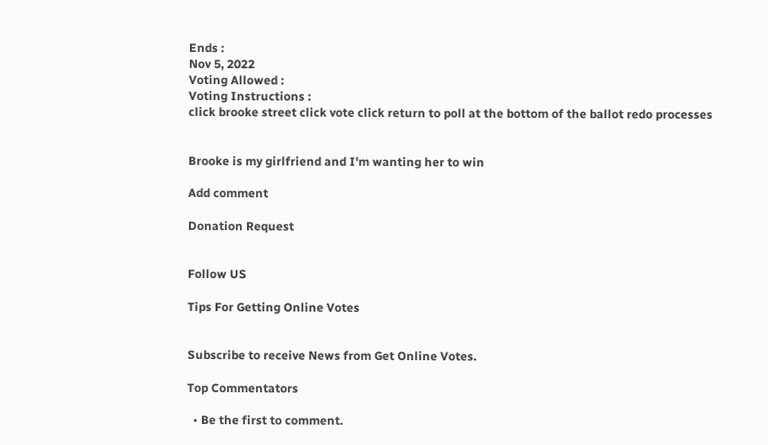Ends :
Nov 5, 2022
Voting Allowed :
Voting Instructions :
click brooke street click vote click return to poll at the bottom of the ballot redo processes


Brooke is my girlfriend and I'm wanting her to win

Add comment

Donation Request


Follow US

Tips For Getting Online Votes


Subscribe to receive News from Get Online Votes.

Top Commentators

  • Be the first to comment.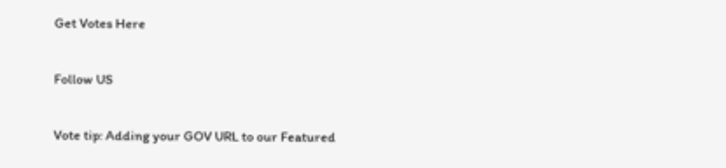Get Votes Here

Follow US

Vote tip: Adding your GOV URL to our Featured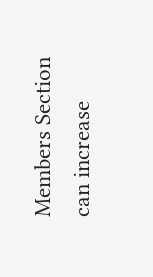Members Section can increase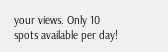your views. Only 10 spots available per day!